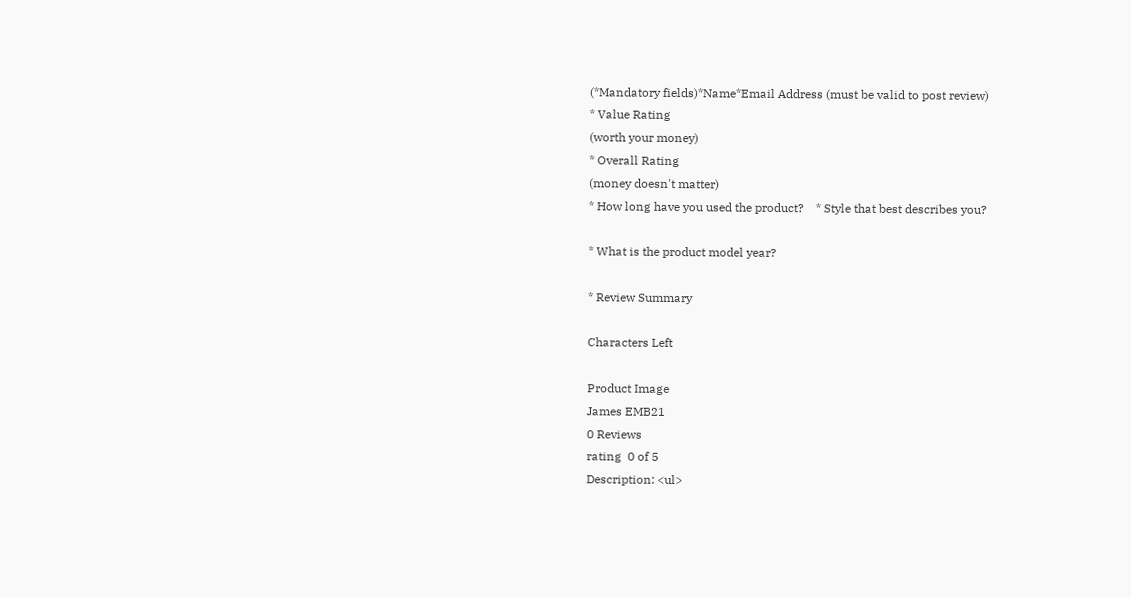(*Mandatory fields)*Name*Email Address (must be valid to post review)
* Value Rating
(worth your money)
* Overall Rating
(money doesn't matter)
* How long have you used the product?    * Style that best describes you?

* What is the product model year?

* Review Summary

Characters Left

Product Image
James EMB21
0 Reviews
rating  0 of 5
Description: <ul>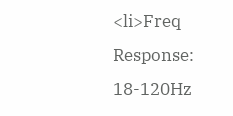<li>Freq Response: 18-120Hz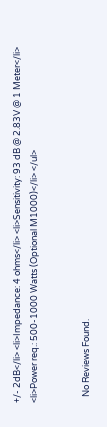+/- 2dB</li> <li>Impedance: 4 ohms</li> <li>Sensitivity: 93 dB @ 2.83V @ 1 Meter</li> <li>Power req.: 500-1000 Watts (Optional M1000)</li> </ul>


   No Reviews Found.